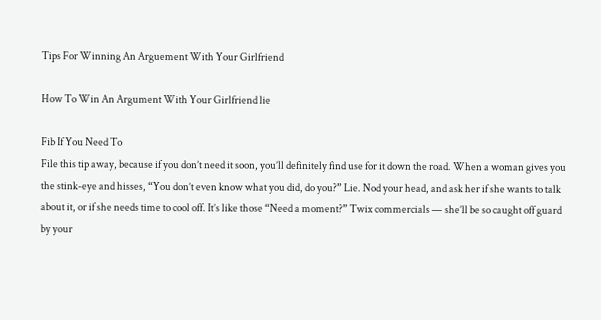Tips For Winning An Arguement With Your Girlfriend

How To Win An Argument With Your Girlfriend lie

Fib If You Need To
File this tip away, because if you don’t need it soon, you’ll definitely find use for it down the road. When a woman gives you the stink-eye and hisses, “You don’t even know what you did, do you?” Lie. Nod your head, and ask her if she wants to talk about it, or if she needs time to cool off. It’s like those “Need a moment?” Twix commercials — she’ll be so caught off guard by your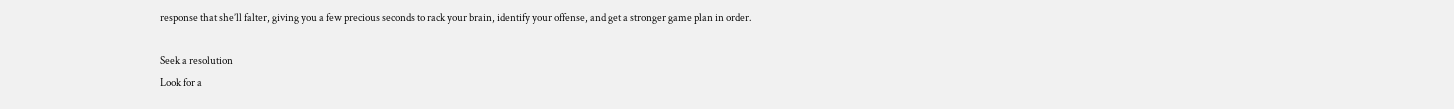response that she’ll falter, giving you a few precious seconds to rack your brain, identify your offense, and get a stronger game plan in order.

Seek a resolution
Look for a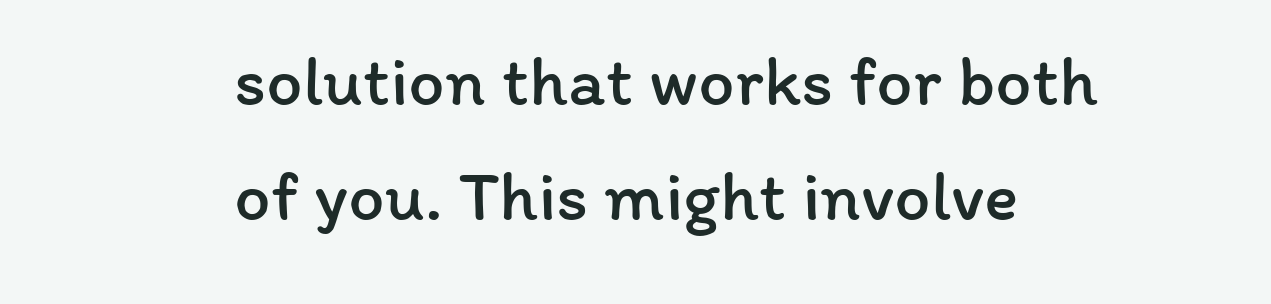solution that works for both of you. This might involve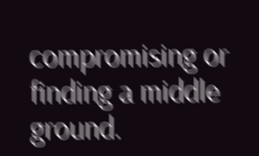compromising or finding a middle ground.